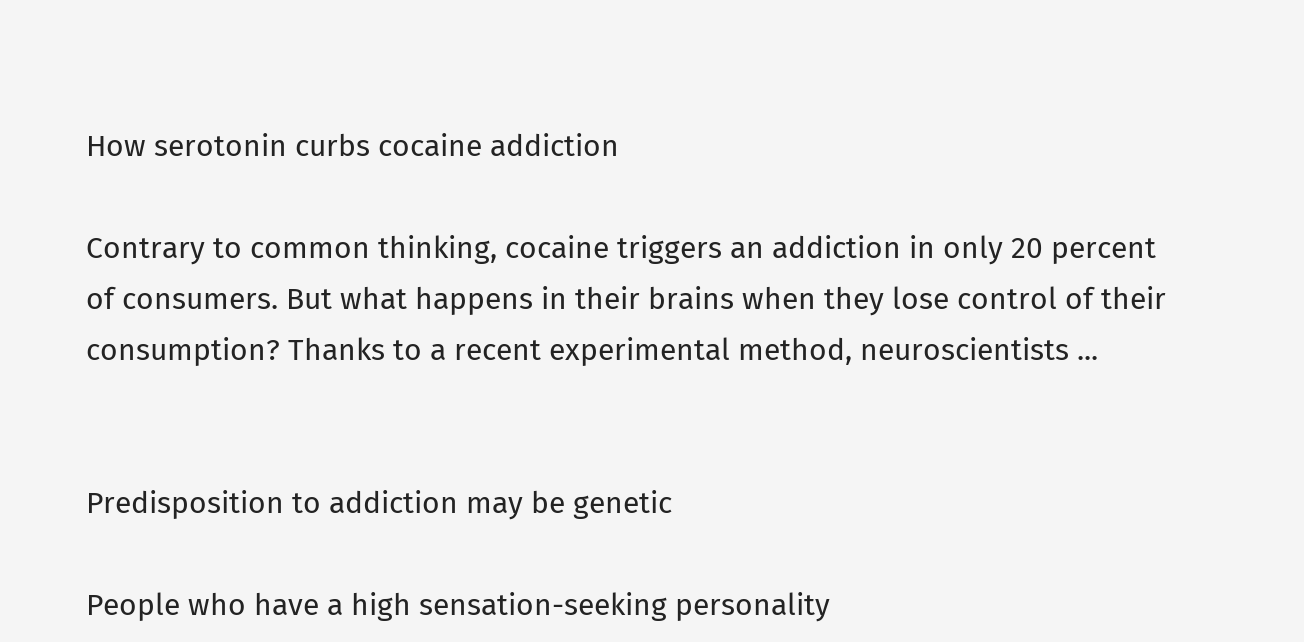How serotonin curbs cocaine addiction

Contrary to common thinking, cocaine triggers an addiction in only 20 percent of consumers. But what happens in their brains when they lose control of their consumption? Thanks to a recent experimental method, neuroscientists ...


Predisposition to addiction may be genetic

People who have a high sensation-seeking personality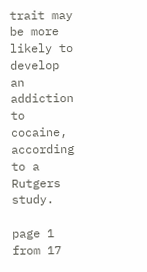trait may be more likely to develop an addiction to cocaine, according to a Rutgers study.

page 1 from 17